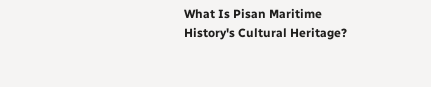What Is Pisan Maritime History's Cultural Heritage?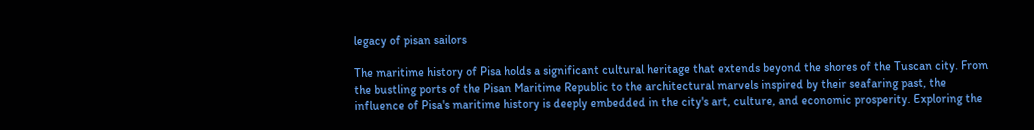legacy of pisan sailors

The maritime history of Pisa holds a significant cultural heritage that extends beyond the shores of the Tuscan city. From the bustling ports of the Pisan Maritime Republic to the architectural marvels inspired by their seafaring past, the influence of Pisa's maritime history is deeply embedded in the city's art, culture, and economic prosperity. Exploring the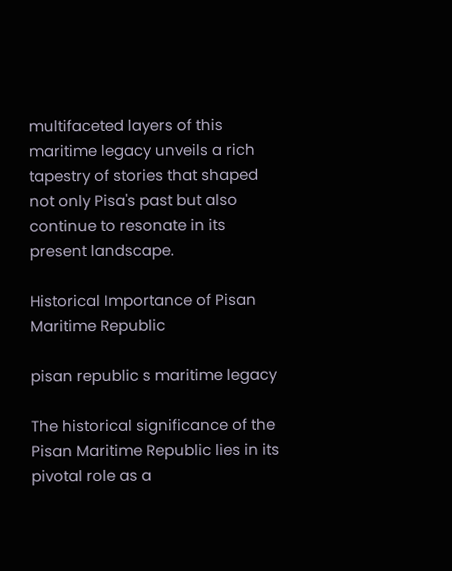multifaceted layers of this maritime legacy unveils a rich tapestry of stories that shaped not only Pisa's past but also continue to resonate in its present landscape.

Historical Importance of Pisan Maritime Republic

pisan republic s maritime legacy

The historical significance of the Pisan Maritime Republic lies in its pivotal role as a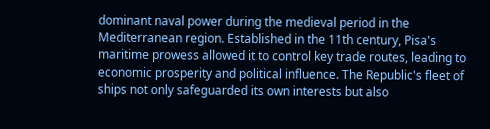dominant naval power during the medieval period in the Mediterranean region. Established in the 11th century, Pisa's maritime prowess allowed it to control key trade routes, leading to economic prosperity and political influence. The Republic's fleet of ships not only safeguarded its own interests but also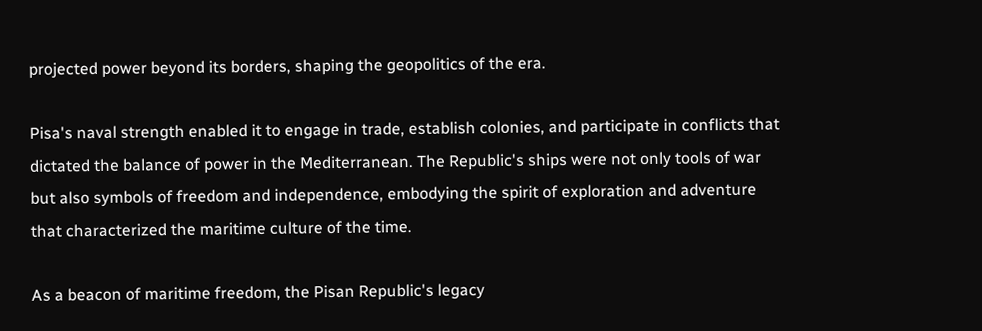projected power beyond its borders, shaping the geopolitics of the era.

Pisa's naval strength enabled it to engage in trade, establish colonies, and participate in conflicts that dictated the balance of power in the Mediterranean. The Republic's ships were not only tools of war but also symbols of freedom and independence, embodying the spirit of exploration and adventure that characterized the maritime culture of the time.

As a beacon of maritime freedom, the Pisan Republic's legacy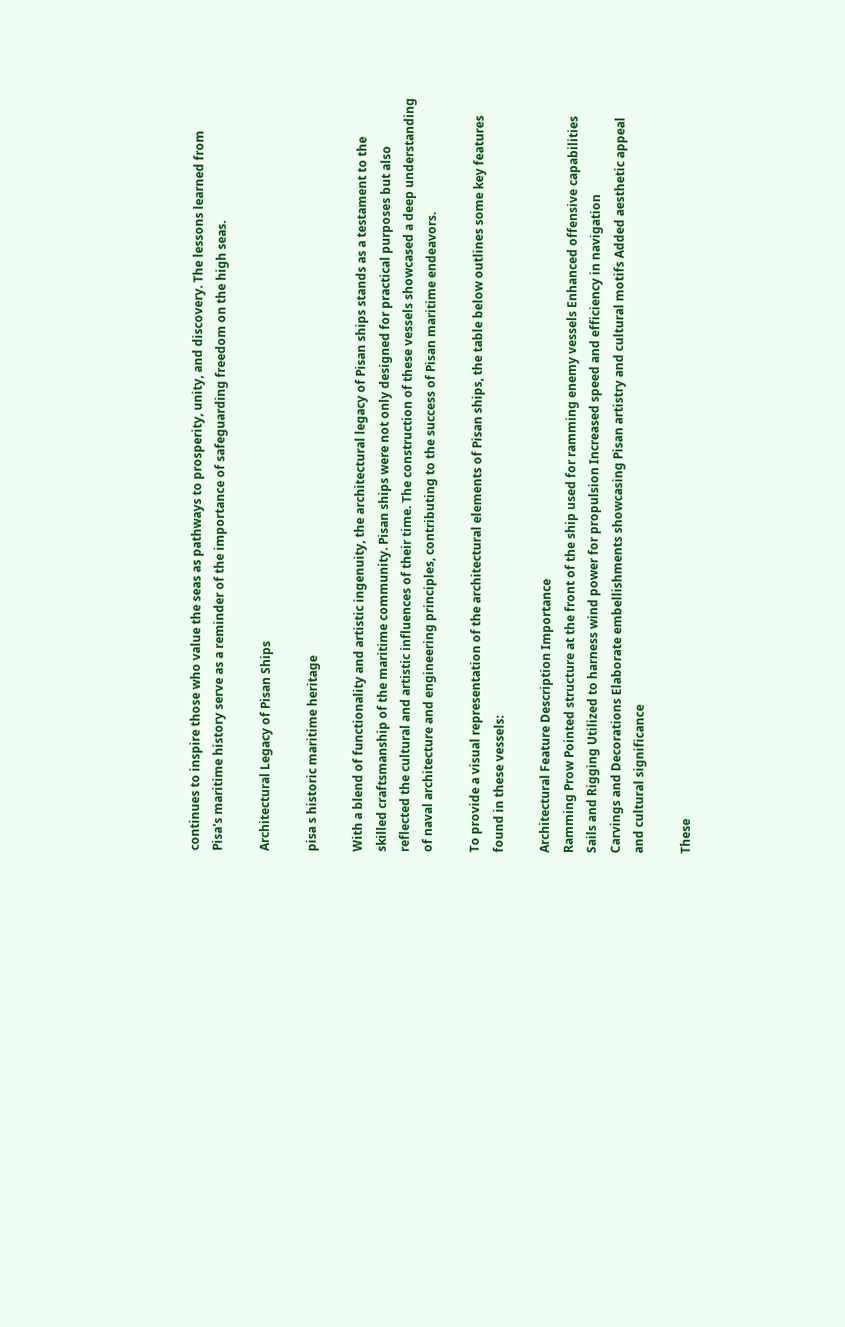continues to inspire those who value the seas as pathways to prosperity, unity, and discovery. The lessons learned from Pisa's maritime history serve as a reminder of the importance of safeguarding freedom on the high seas.

Architectural Legacy of Pisan Ships

pisa s historic maritime heritage

With a blend of functionality and artistic ingenuity, the architectural legacy of Pisan ships stands as a testament to the skilled craftsmanship of the maritime community. Pisan ships were not only designed for practical purposes but also reflected the cultural and artistic influences of their time. The construction of these vessels showcased a deep understanding of naval architecture and engineering principles, contributing to the success of Pisan maritime endeavors.

To provide a visual representation of the architectural elements of Pisan ships, the table below outlines some key features found in these vessels:

Architectural Feature Description Importance
Ramming Prow Pointed structure at the front of the ship used for ramming enemy vessels Enhanced offensive capabilities
Sails and Rigging Utilized to harness wind power for propulsion Increased speed and efficiency in navigation
Carvings and Decorations Elaborate embellishments showcasing Pisan artistry and cultural motifs Added aesthetic appeal and cultural significance

These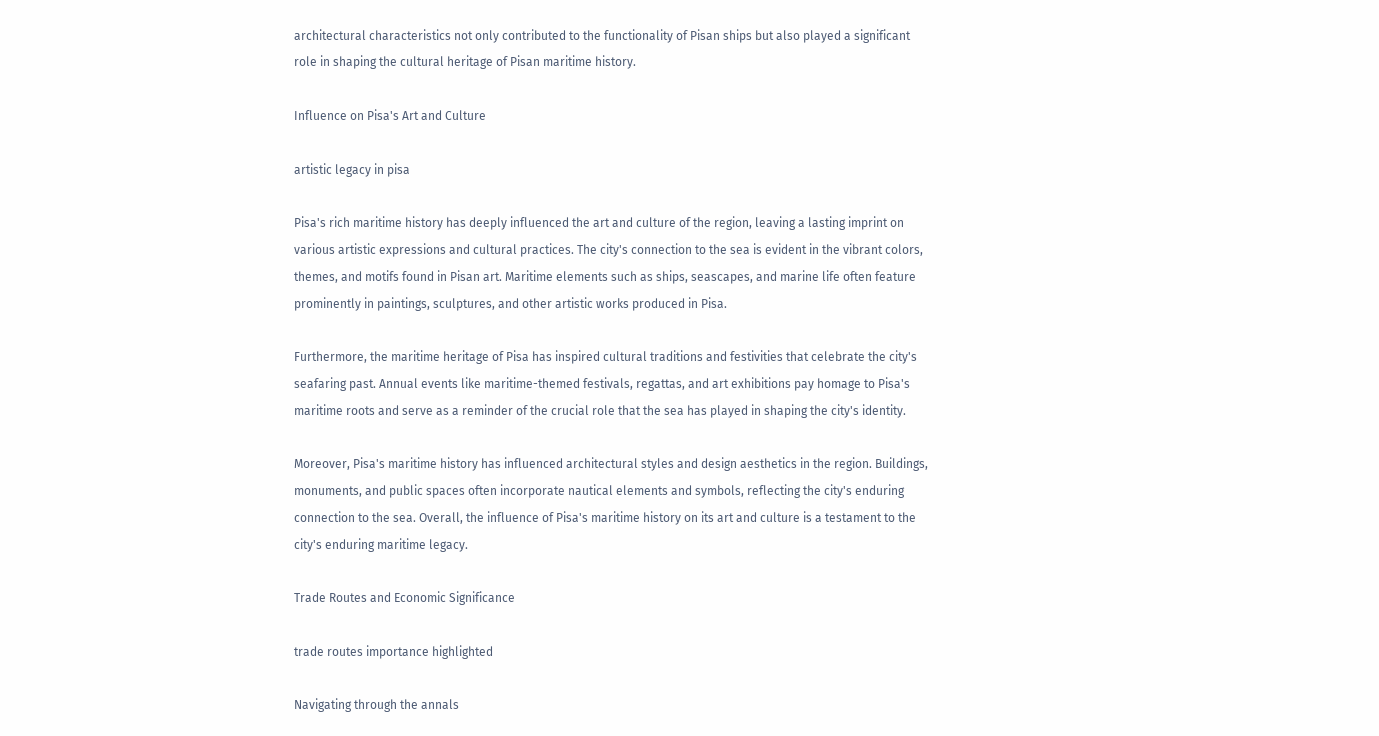architectural characteristics not only contributed to the functionality of Pisan ships but also played a significant role in shaping the cultural heritage of Pisan maritime history.

Influence on Pisa's Art and Culture

artistic legacy in pisa

Pisa's rich maritime history has deeply influenced the art and culture of the region, leaving a lasting imprint on various artistic expressions and cultural practices. The city's connection to the sea is evident in the vibrant colors, themes, and motifs found in Pisan art. Maritime elements such as ships, seascapes, and marine life often feature prominently in paintings, sculptures, and other artistic works produced in Pisa.

Furthermore, the maritime heritage of Pisa has inspired cultural traditions and festivities that celebrate the city's seafaring past. Annual events like maritime-themed festivals, regattas, and art exhibitions pay homage to Pisa's maritime roots and serve as a reminder of the crucial role that the sea has played in shaping the city's identity.

Moreover, Pisa's maritime history has influenced architectural styles and design aesthetics in the region. Buildings, monuments, and public spaces often incorporate nautical elements and symbols, reflecting the city's enduring connection to the sea. Overall, the influence of Pisa's maritime history on its art and culture is a testament to the city's enduring maritime legacy.

Trade Routes and Economic Significance

trade routes importance highlighted

Navigating through the annals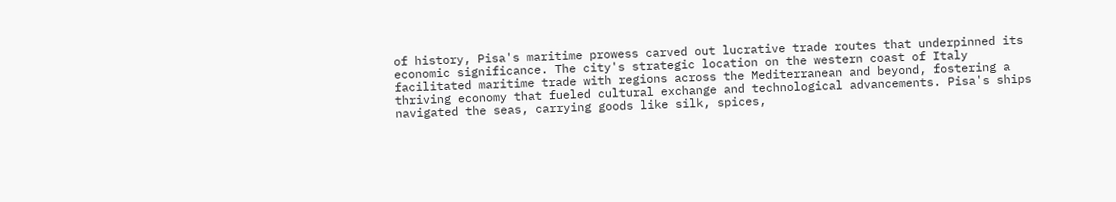of history, Pisa's maritime prowess carved out lucrative trade routes that underpinned its economic significance. The city's strategic location on the western coast of Italy facilitated maritime trade with regions across the Mediterranean and beyond, fostering a thriving economy that fueled cultural exchange and technological advancements. Pisa's ships navigated the seas, carrying goods like silk, spices,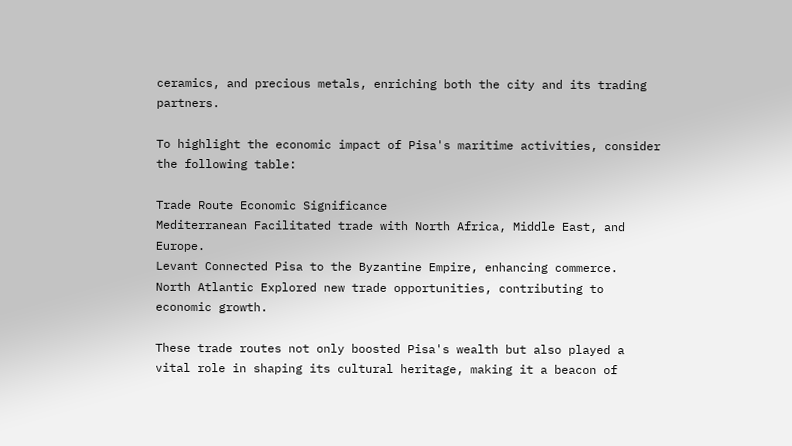ceramics, and precious metals, enriching both the city and its trading partners.

To highlight the economic impact of Pisa's maritime activities, consider the following table:

Trade Route Economic Significance
Mediterranean Facilitated trade with North Africa, Middle East, and Europe.
Levant Connected Pisa to the Byzantine Empire, enhancing commerce.
North Atlantic Explored new trade opportunities, contributing to economic growth.

These trade routes not only boosted Pisa's wealth but also played a vital role in shaping its cultural heritage, making it a beacon of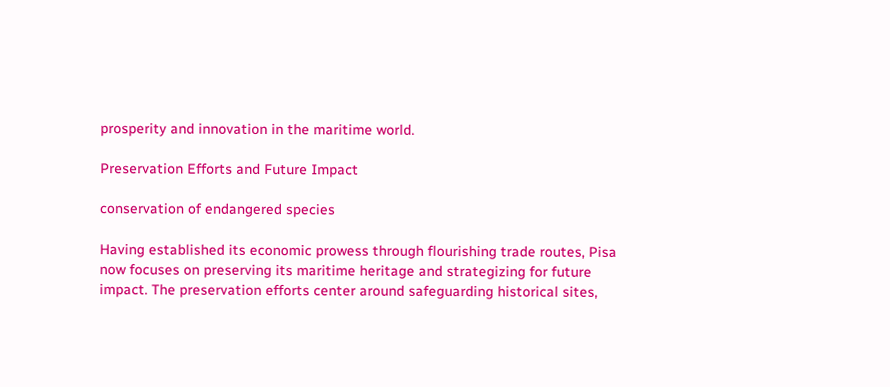prosperity and innovation in the maritime world.

Preservation Efforts and Future Impact

conservation of endangered species

Having established its economic prowess through flourishing trade routes, Pisa now focuses on preserving its maritime heritage and strategizing for future impact. The preservation efforts center around safeguarding historical sites,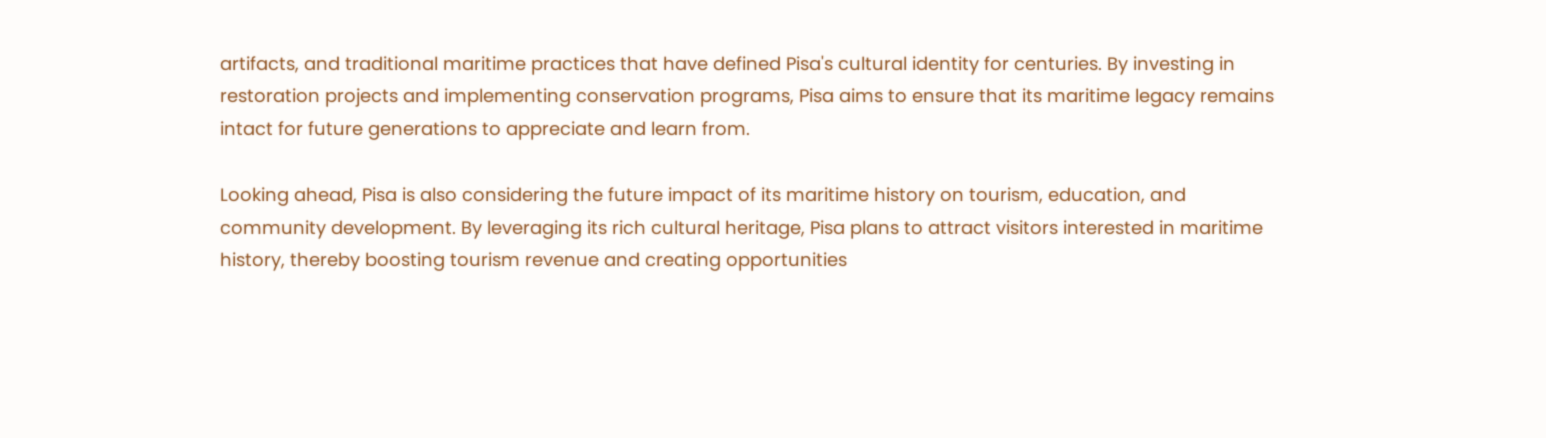artifacts, and traditional maritime practices that have defined Pisa's cultural identity for centuries. By investing in restoration projects and implementing conservation programs, Pisa aims to ensure that its maritime legacy remains intact for future generations to appreciate and learn from.

Looking ahead, Pisa is also considering the future impact of its maritime history on tourism, education, and community development. By leveraging its rich cultural heritage, Pisa plans to attract visitors interested in maritime history, thereby boosting tourism revenue and creating opportunities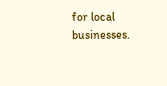for local businesses.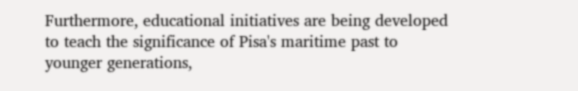Furthermore, educational initiatives are being developed to teach the significance of Pisa's maritime past to younger generations,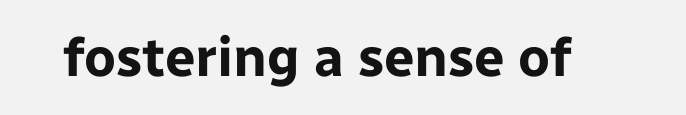fostering a sense of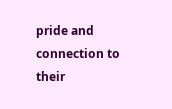pride and connection to their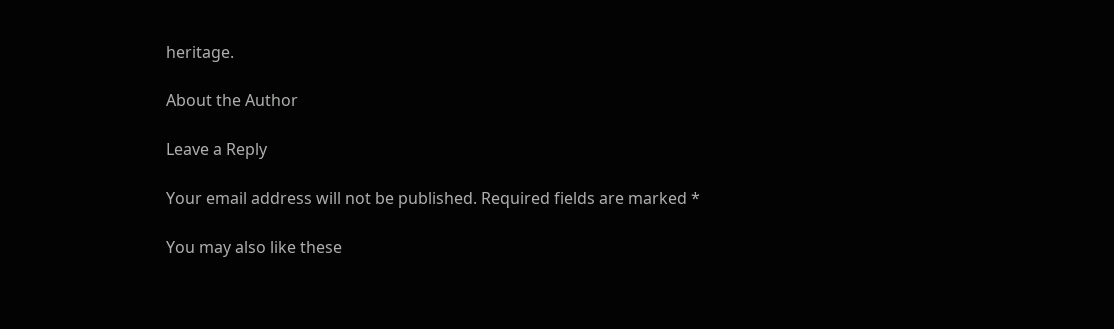heritage.

About the Author

Leave a Reply

Your email address will not be published. Required fields are marked *

You may also like these